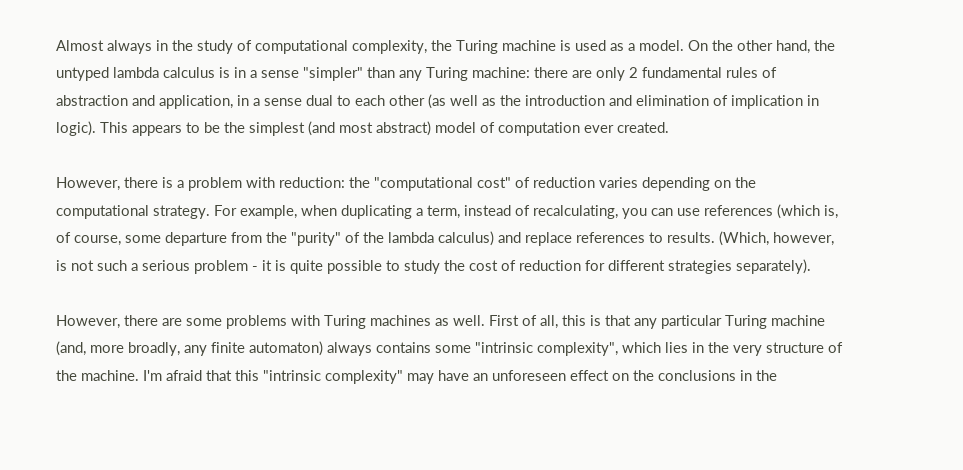Almost always in the study of computational complexity, the Turing machine is used as a model. On the other hand, the untyped lambda calculus is in a sense "simpler" than any Turing machine: there are only 2 fundamental rules of abstraction and application, in a sense dual to each other (as well as the introduction and elimination of implication in logic). This appears to be the simplest (and most abstract) model of computation ever created.

However, there is a problem with reduction: the "computational cost" of reduction varies depending on the computational strategy. For example, when duplicating a term, instead of recalculating, you can use references (which is, of course, some departure from the "purity" of the lambda calculus) and replace references to results. (Which, however, is not such a serious problem - it is quite possible to study the cost of reduction for different strategies separately).

However, there are some problems with Turing machines as well. First of all, this is that any particular Turing machine (and, more broadly, any finite automaton) always contains some "intrinsic complexity", which lies in the very structure of the machine. I'm afraid that this "intrinsic complexity" may have an unforeseen effect on the conclusions in the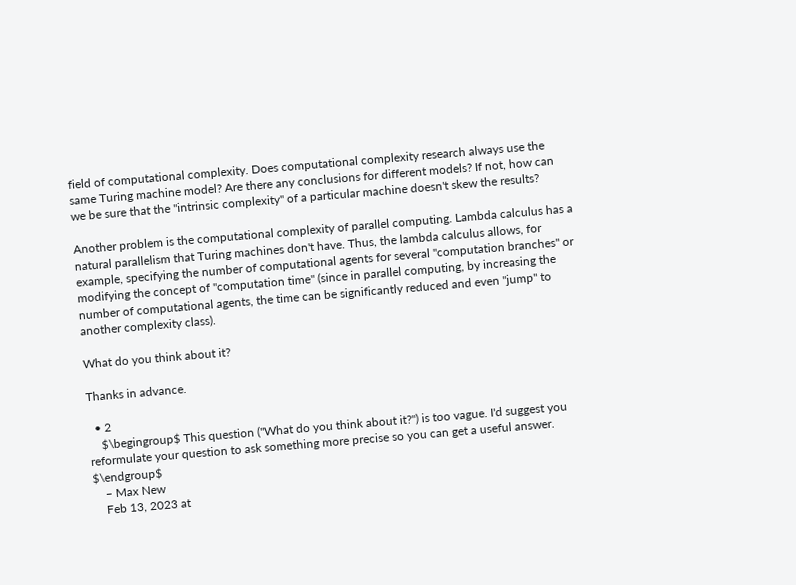field of computational complexity. Does computational complexity research always use the same Turing machine model? Are there any conclusions for different models? If not, how can we be sure that the "intrinsic complexity" of a particular machine doesn't skew the results?

Another problem is the computational complexity of parallel computing. Lambda calculus has a natural parallelism that Turing machines don't have. Thus, the lambda calculus allows, for example, specifying the number of computational agents for several "computation branches" or modifying the concept of "computation time" (since in parallel computing, by increasing the number of computational agents, the time can be significantly reduced and even "jump" to another complexity class).

What do you think about it?

Thanks in advance.

  • 2
    $\begingroup$ This question ("What do you think about it?") is too vague. I'd suggest you reformulate your question to ask something more precise so you can get a useful answer. $\endgroup$
    – Max New
    Feb 13, 2023 at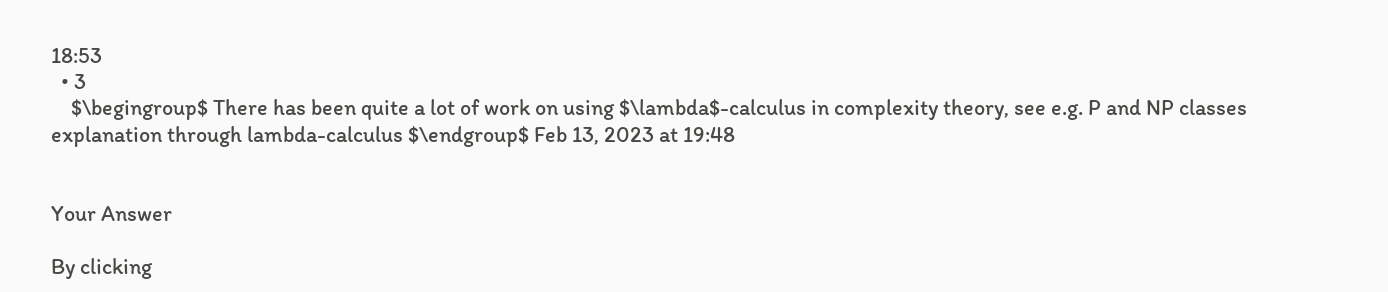18:53
  • 3
    $\begingroup$ There has been quite a lot of work on using $\lambda$-calculus in complexity theory, see e.g. P and NP classes explanation through lambda-calculus $\endgroup$ Feb 13, 2023 at 19:48


Your Answer

By clicking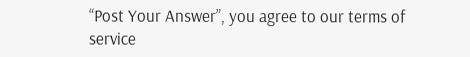“Post Your Answer”, you agree to our terms of service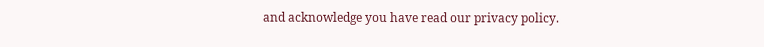and acknowledge you have read our privacy policy.